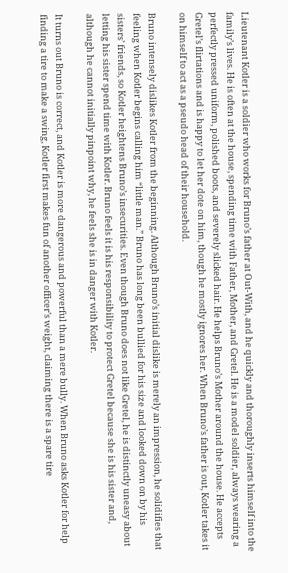Lieutenant Kotler is a soldier who works for Bruno’s father at Out-With, and he quickly and thoroughly inserts himself into the family’s lives. He is often at the house, spending time with Father, Mother, and Gretel. He is a model soldier, always wearing a perfectly pressed uniform, polished boots, and severely slicked hair. He helps Bruno’s Mother around the house. He accepts Gretel’s flirtations and is happy to let her dote on him, though he mostly ignores her. When Bruno’s father is out, Kotler takes it on himself to act as a pseudo head of their household.

Bruno intensely dislikes Kotler from the beginning. Although Bruno’s initial dislike is merely an impression, he solidifies that feeling when Kotler begins calling him “little man.” Bruno has long been bullied for his size and looked down on by his sisters’ friends, so Kotler heightens Bruno’s insecurities. Even though Bruno does not like Gretel, he is distinctly uneasy about letting his sister spend time with Kotler. Bruno feels it is his responsibility to protect Gretel because she is his sister and, although he cannot initially pinpoint why, he feels she is in danger with Kotler.

It turns out Bruno is correct, and Kotler is more dangerous and powerful than a mere bully. When Bruno asks Kotler for help finding a tire to make a swing, Kotler first makes fun of another officer’s weight, claiming there is a spare tire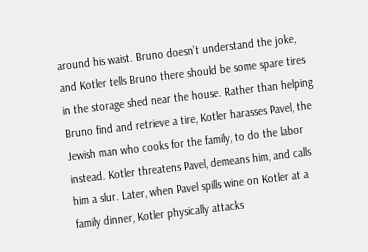around his waist. Bruno doesn’t understand the joke, and Kotler tells Bruno there should be some spare tires in the storage shed near the house. Rather than helping Bruno find and retrieve a tire, Kotler harasses Pavel, the Jewish man who cooks for the family, to do the labor instead. Kotler threatens Pavel, demeans him, and calls him a slur. Later, when Pavel spills wine on Kotler at a family dinner, Kotler physically attacks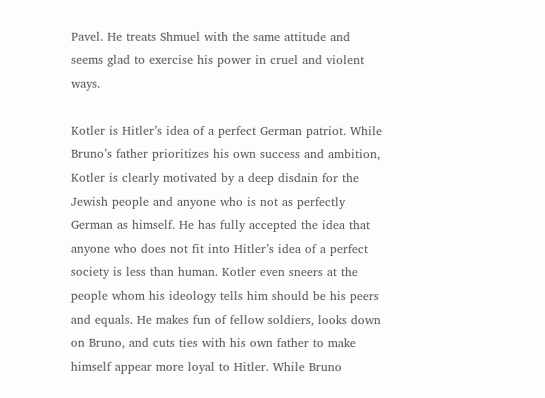Pavel. He treats Shmuel with the same attitude and seems glad to exercise his power in cruel and violent ways.

Kotler is Hitler’s idea of a perfect German patriot. While Bruno’s father prioritizes his own success and ambition, Kotler is clearly motivated by a deep disdain for the Jewish people and anyone who is not as perfectly German as himself. He has fully accepted the idea that anyone who does not fit into Hitler’s idea of a perfect society is less than human. Kotler even sneers at the people whom his ideology tells him should be his peers and equals. He makes fun of fellow soldiers, looks down on Bruno, and cuts ties with his own father to make himself appear more loyal to Hitler. While Bruno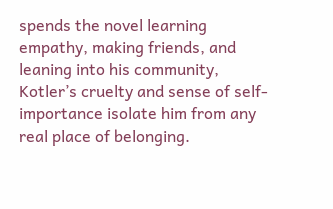spends the novel learning empathy, making friends, and leaning into his community, Kotler’s cruelty and sense of self-importance isolate him from any real place of belonging.